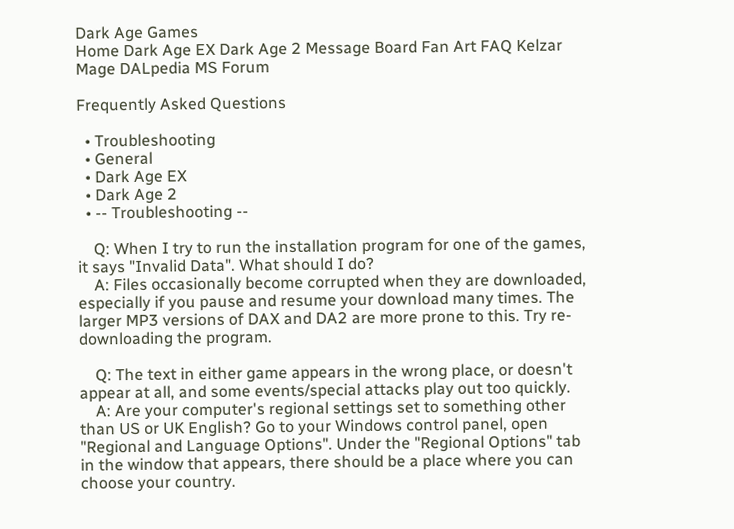Dark Age Games
Home Dark Age EX Dark Age 2 Message Board Fan Art FAQ Kelzar Mage DALpedia MS Forum

Frequently Asked Questions

  • Troubleshooting
  • General
  • Dark Age EX
  • Dark Age 2
  • -- Troubleshooting --

    Q: When I try to run the installation program for one of the games, it says "Invalid Data". What should I do?
    A: Files occasionally become corrupted when they are downloaded, especially if you pause and resume your download many times. The larger MP3 versions of DAX and DA2 are more prone to this. Try re-downloading the program.

    Q: The text in either game appears in the wrong place, or doesn't appear at all, and some events/special attacks play out too quickly.
    A: Are your computer's regional settings set to something other than US or UK English? Go to your Windows control panel, open "Regional and Language Options". Under the "Regional Options" tab in the window that appears, there should be a place where you can choose your country.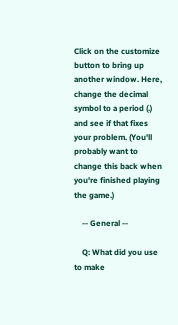Click on the customize button to bring up another window. Here, change the decimal symbol to a period (.) and see if that fixes your problem. (You'll probably want to change this back when you're finished playing the game.)

    -- General --

    Q: What did you use to make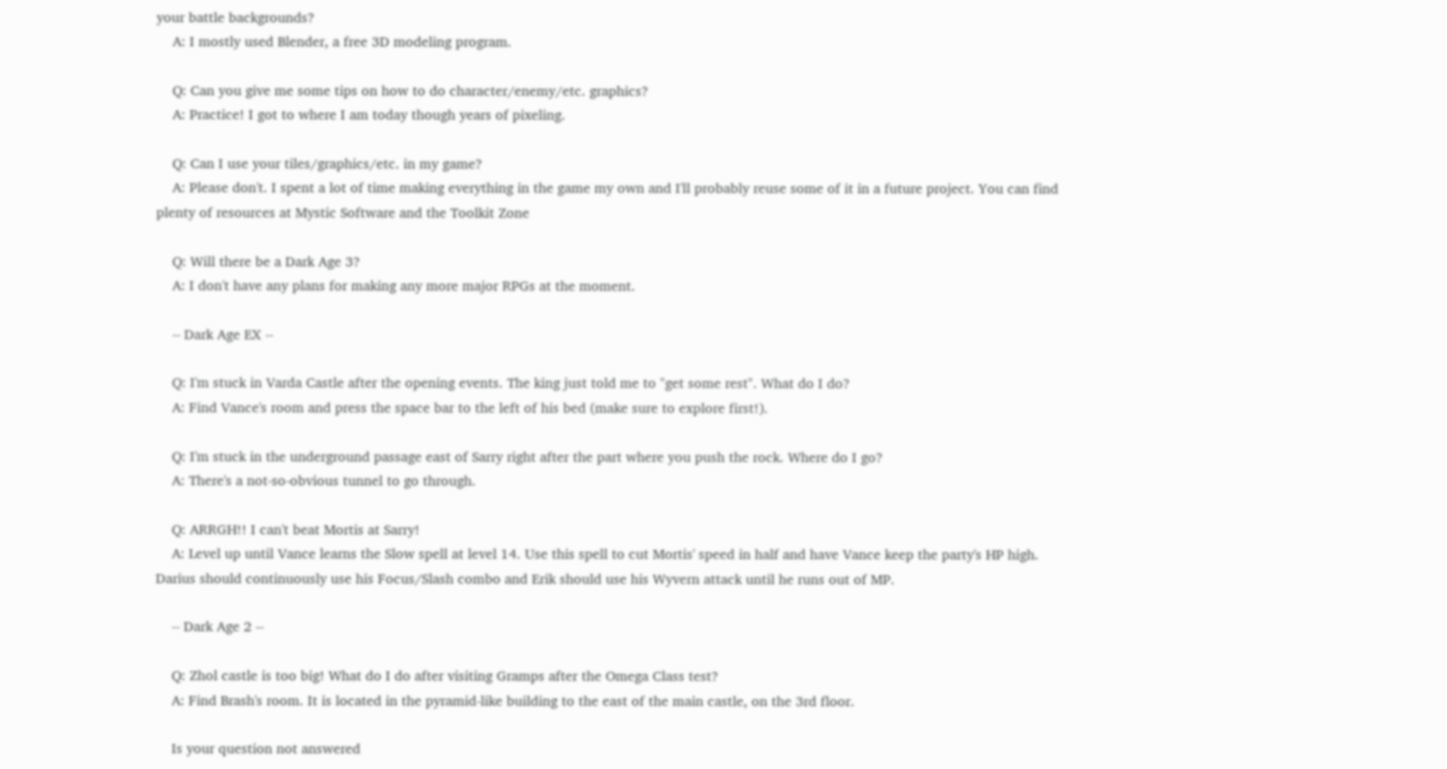your battle backgrounds?
    A: I mostly used Blender, a free 3D modeling program.

    Q: Can you give me some tips on how to do character/enemy/etc. graphics?
    A: Practice! I got to where I am today though years of pixeling.

    Q: Can I use your tiles/graphics/etc. in my game?
    A: Please don't. I spent a lot of time making everything in the game my own and I'll probably reuse some of it in a future project. You can find plenty of resources at Mystic Software and the Toolkit Zone

    Q: Will there be a Dark Age 3?
    A: I don't have any plans for making any more major RPGs at the moment.

    -- Dark Age EX --

    Q: I'm stuck in Varda Castle after the opening events. The king just told me to "get some rest". What do I do?
    A: Find Vance's room and press the space bar to the left of his bed (make sure to explore first!).

    Q: I'm stuck in the underground passage east of Sarry right after the part where you push the rock. Where do I go?
    A: There's a not-so-obvious tunnel to go through.

    Q: ARRGH!! I can't beat Mortis at Sarry!
    A: Level up until Vance learns the Slow spell at level 14. Use this spell to cut Mortis' speed in half and have Vance keep the party's HP high. Darius should continuously use his Focus/Slash combo and Erik should use his Wyvern attack until he runs out of MP.

    -- Dark Age 2 --

    Q: Zhol castle is too big! What do I do after visiting Gramps after the Omega Class test?
    A: Find Brash's room. It is located in the pyramid-like building to the east of the main castle, on the 3rd floor.

    Is your question not answered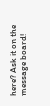here? Ask it on the message board!